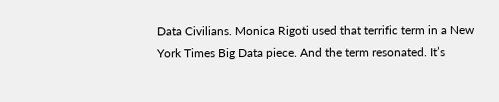Data Civilians. Monica Rigoti used that terrific term in a New York Times Big Data piece. And the term resonated. It’s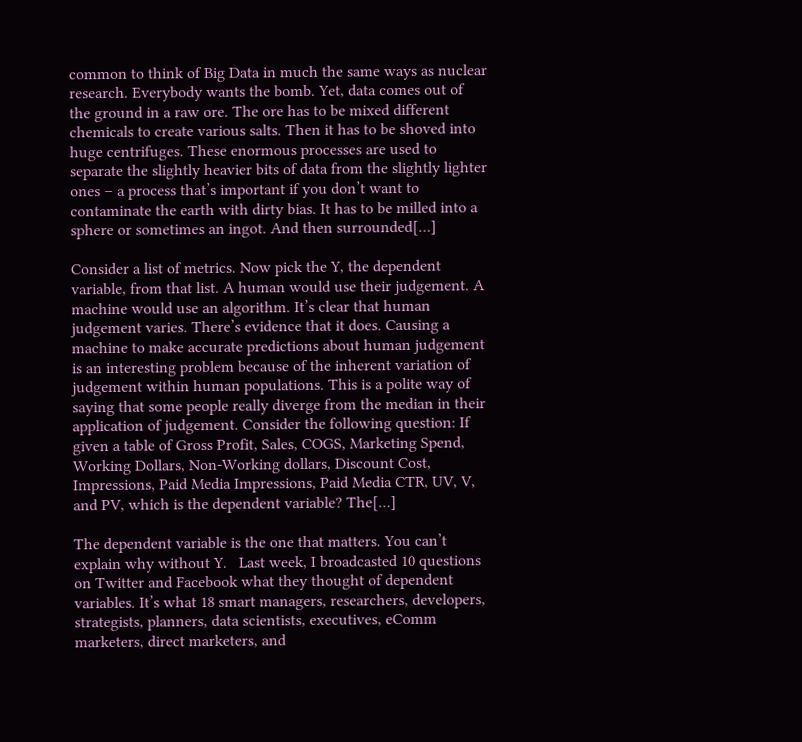common to think of Big Data in much the same ways as nuclear research. Everybody wants the bomb. Yet, data comes out of the ground in a raw ore. The ore has to be mixed different chemicals to create various salts. Then it has to be shoved into huge centrifuges. These enormous processes are used to separate the slightly heavier bits of data from the slightly lighter ones – a process that’s important if you don’t want to contaminate the earth with dirty bias. It has to be milled into a sphere or sometimes an ingot. And then surrounded[…]

Consider a list of metrics. Now pick the Y, the dependent variable, from that list. A human would use their judgement. A machine would use an algorithm. It’s clear that human judgement varies. There’s evidence that it does. Causing a machine to make accurate predictions about human judgement is an interesting problem because of the inherent variation of judgement within human populations. This is a polite way of saying that some people really diverge from the median in their application of judgement. Consider the following question: If given a table of Gross Profit, Sales, COGS, Marketing Spend, Working Dollars, Non-Working dollars, Discount Cost, Impressions, Paid Media Impressions, Paid Media CTR, UV, V, and PV, which is the dependent variable? The[…]

The dependent variable is the one that matters. You can’t explain why without Y.   Last week, I broadcasted 10 questions on Twitter and Facebook what they thought of dependent variables. It’s what 18 smart managers, researchers, developers, strategists, planners, data scientists, executives, eComm marketers, direct marketers, and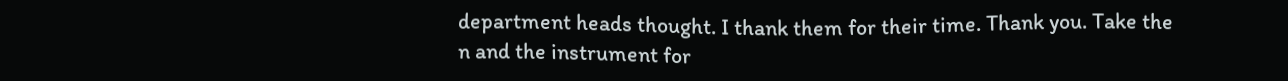department heads thought. I thank them for their time. Thank you. Take the n and the instrument for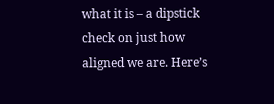what it is – a dipstick check on just how aligned we are. Here’s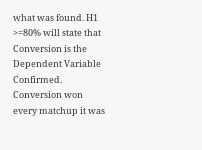what was found. H1 >=80% will state that Conversion is the Dependent Variable Confirmed. Conversion won every matchup it was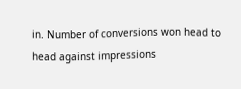in. Number of conversions won head to head against impressions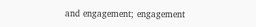and engagement; engagement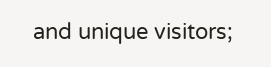and unique visitors;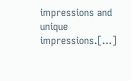impressions and unique impressions.[…]